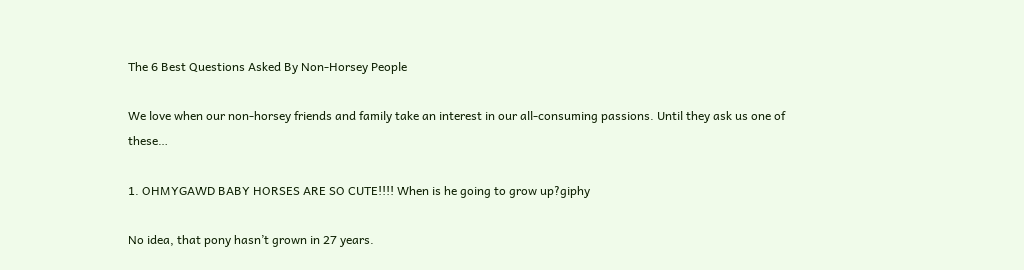The 6 Best Questions Asked By Non-Horsey People

We love when our non-horsey friends and family take an interest in our all-consuming passions. Until they ask us one of these…

1. OHMYGAWD BABY HORSES ARE SO CUTE!!!! When is he going to grow up?giphy

No idea, that pony hasn’t grown in 27 years.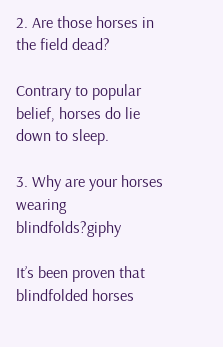2. Are those horses in the field dead?

Contrary to popular belief, horses do lie down to sleep.

3. Why are your horses wearing blindfolds?giphy

It’s been proven that blindfolded horses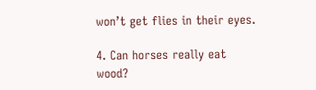won’t get flies in their eyes.

4. Can horses really eat wood?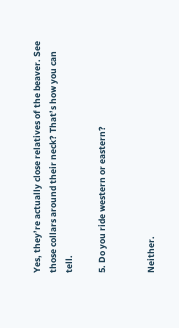Yes, they’re actually close relatives of the beaver. See those collars around their neck? That’s how you can tell.

5. Do you ride western or eastern?


Neither.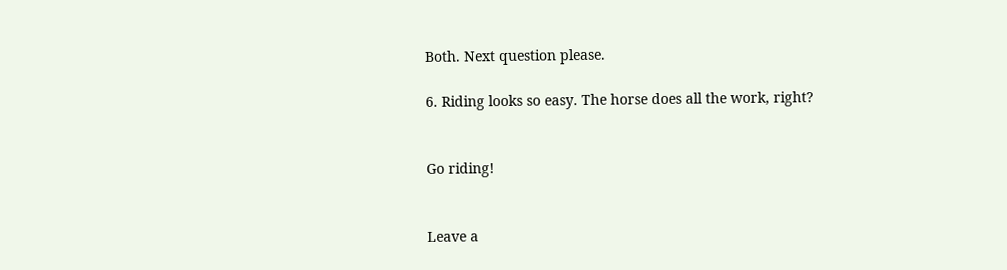Both. Next question please.

6. Riding looks so easy. The horse does all the work, right?


Go riding!


Leave a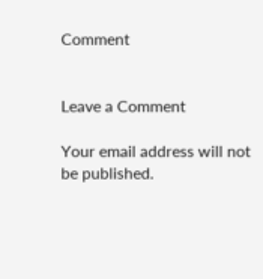Comment


Leave a Comment

Your email address will not be published.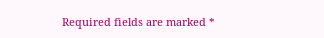Required fields are marked *